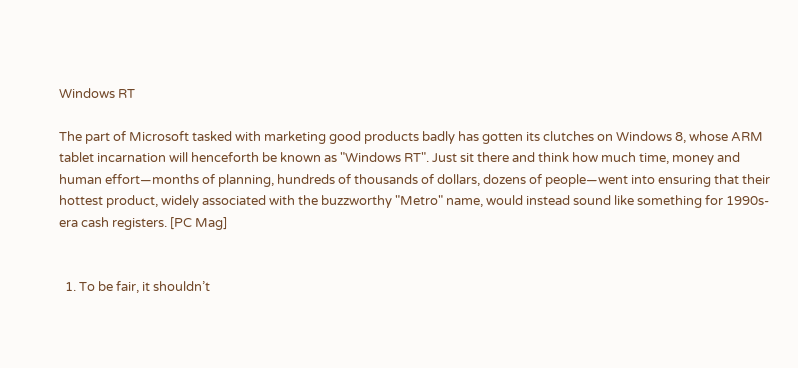Windows RT

The part of Microsoft tasked with marketing good products badly has gotten its clutches on Windows 8, whose ARM tablet incarnation will henceforth be known as "Windows RT". Just sit there and think how much time, money and human effort—months of planning, hundreds of thousands of dollars, dozens of people—went into ensuring that their hottest product, widely associated with the buzzworthy "Metro" name, would instead sound like something for 1990s-era cash registers. [PC Mag]


  1. To be fair, it shouldn’t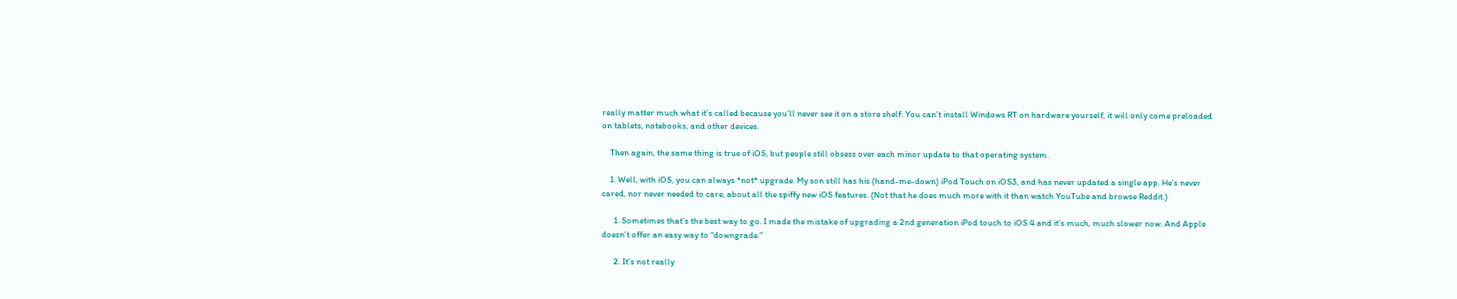really matter much what it’s called because you’ll never see it on a store shelf. You can’t install Windows RT on hardware yourself, it will only come preloaded on tablets, notebooks, and other devices.

    Then again, the same thing is true of iOS, but people still obsess over each minor update to that operating system.

    1. Well, with iOS, you can always *not* upgrade. My son still has his (hand-me-down) iPod Touch on iOS3, and has never updated a single app. He’s never cared, nor never needed to care, about all the spiffy new iOS features. (Not that he does much more with it than watch YouTube and browse Reddit.)

      1. Sometimes that’s the best way to go. I made the mistake of upgrading a 2nd generation iPod touch to iOS 4 and it’s much, much slower now. And Apple doesn’t offer an easy way to “downgrade.”

      2. It’s not really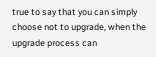true to say that you can simply choose not to upgrade, when the upgrade process can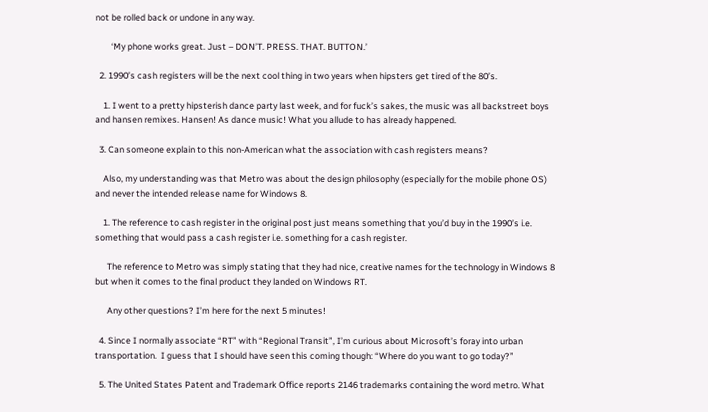not be rolled back or undone in any way.

        ‘My phone works great. Just – DON’T. PRESS. THAT. BUTTON.’

  2. 1990’s cash registers will be the next cool thing in two years when hipsters get tired of the 80’s.

    1. I went to a pretty hipsterish dance party last week, and for fuck’s sakes, the music was all backstreet boys and hansen remixes. Hansen! As dance music! What you allude to has already happened.

  3. Can someone explain to this non-American what the association with cash registers means?

    Also, my understanding was that Metro was about the design philosophy (especially for the mobile phone OS) and never the intended release name for Windows 8.

    1. The reference to cash register in the original post just means something that you’d buy in the 1990’s i.e. something that would pass a cash register i.e. something for a cash register.

      The reference to Metro was simply stating that they had nice, creative names for the technology in Windows 8 but when it comes to the final product they landed on Windows RT.

      Any other questions? I’m here for the next 5 minutes!

  4. Since I normally associate “RT” with “Regional Transit”, I’m curious about Microsoft’s foray into urban transportation.  I guess that I should have seen this coming though: “Where do you want to go today?”

  5. The United States Patent and Trademark Office reports 2146 trademarks containing the word metro. What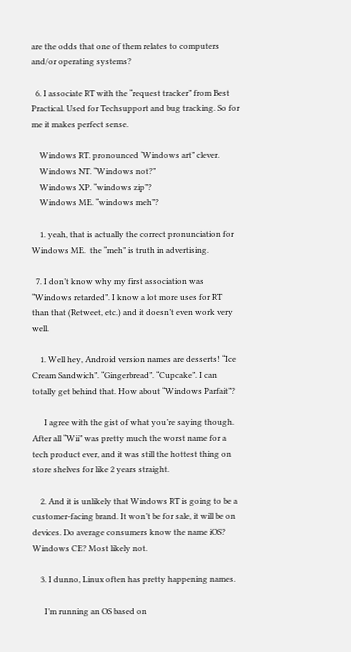are the odds that one of them relates to computers and/or operating systems?

  6. I associate RT with the “request tracker” from Best Practical. Used for Techsupport and bug tracking. So for me it makes perfect sense.

    Windows RT. pronounced ‘Windows art” clever.
    Windows NT. “Windows not?”
    Windows XP. “windows zip”?
    Windows ME. “windows meh”?

    1. yeah, that is actually the correct pronunciation for Windows ME.  the “meh” is truth in advertising.

  7. I don’t know why my first association was “Windows retarded”. I know a lot more uses for RT than that (Retweet, etc.) and it doesn’t even work very well.

    1. Well hey, Android version names are desserts! “Ice Cream Sandwich”. “Gingerbread”. “Cupcake”. I can totally get behind that. How about “Windows Parfait”?

      I agree with the gist of what you’re saying though. After all “Wii” was pretty much the worst name for a tech product ever, and it was still the hottest thing on store shelves for like 2 years straight.

    2. And it is unlikely that Windows RT is going to be a customer-facing brand. It won’t be for sale, it will be on devices. Do average consumers know the name iOS? Windows CE? Most likely not.

    3. I dunno, Linux often has pretty happening names.

      I’m running an OS based on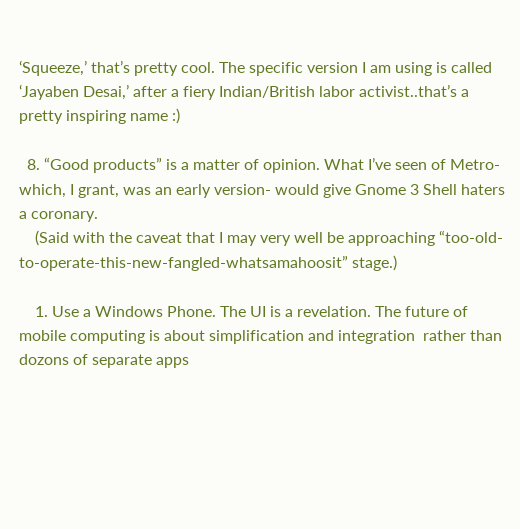‘Squeeze,’ that’s pretty cool. The specific version I am using is called ‘Jayaben Desai,’ after a fiery Indian/British labor activist..that’s a pretty inspiring name :)

  8. “Good products” is a matter of opinion. What I’ve seen of Metro- which, I grant, was an early version- would give Gnome 3 Shell haters a coronary.
    (Said with the caveat that I may very well be approaching “too-old-to-operate-this-new-fangled-whatsamahoosit” stage.)

    1. Use a Windows Phone. The UI is a revelation. The future of mobile computing is about simplification and integration  rather than dozons of separate apps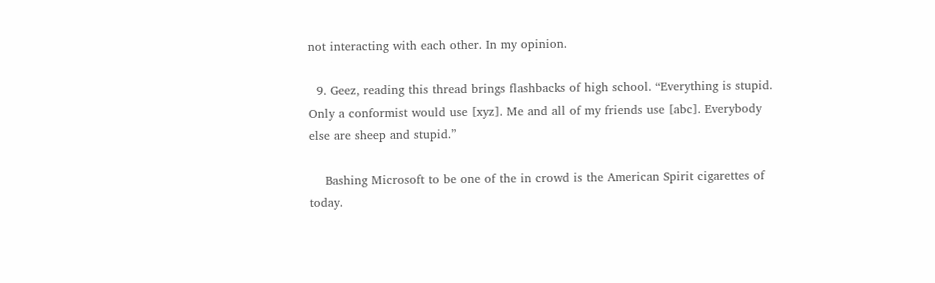not interacting with each other. In my opinion.

  9. Geez, reading this thread brings flashbacks of high school. “Everything is stupid. Only a conformist would use [xyz]. Me and all of my friends use [abc]. Everybody else are sheep and stupid.”

    Bashing Microsoft to be one of the in crowd is the American Spirit cigarettes of today.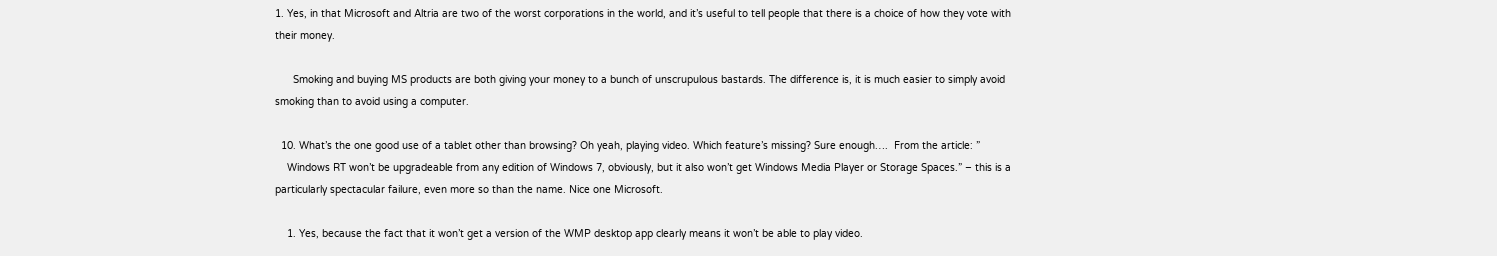1. Yes, in that Microsoft and Altria are two of the worst corporations in the world, and it’s useful to tell people that there is a choice of how they vote with their money.

      Smoking and buying MS products are both giving your money to a bunch of unscrupulous bastards. The difference is, it is much easier to simply avoid smoking than to avoid using a computer.

  10. What’s the one good use of a tablet other than browsing? Oh yeah, playing video. Which feature’s missing? Sure enough….  From the article: ”
    Windows RT won’t be upgradeable from any edition of Windows 7, obviously, but it also won’t get Windows Media Player or Storage Spaces.” – this is a particularly spectacular failure, even more so than the name. Nice one Microsoft.

    1. Yes, because the fact that it won’t get a version of the WMP desktop app clearly means it won’t be able to play video.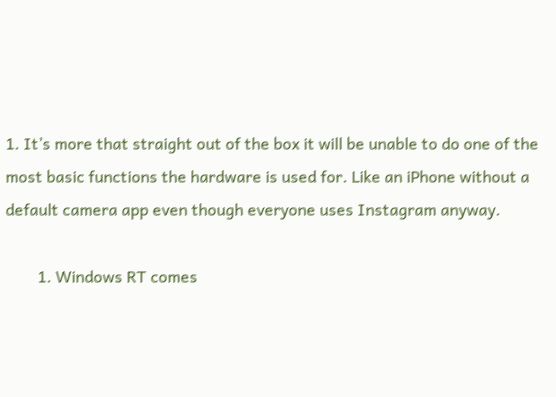1. It’s more that straight out of the box it will be unable to do one of the most basic functions the hardware is used for. Like an iPhone without a default camera app even though everyone uses Instagram anyway.

        1. Windows RT comes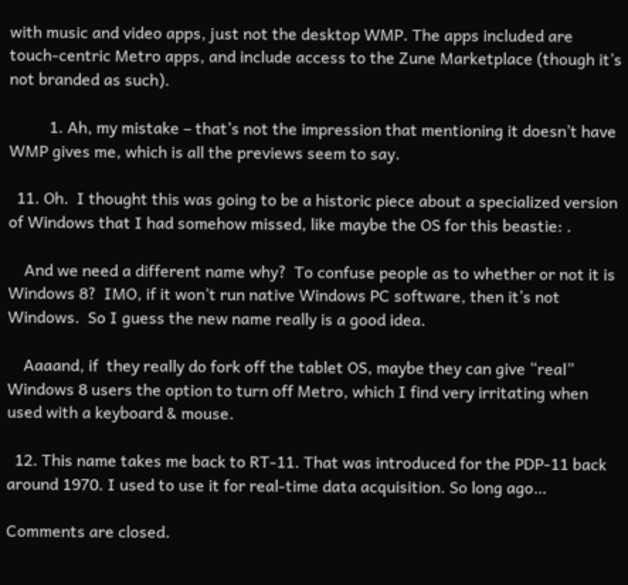with music and video apps, just not the desktop WMP. The apps included are touch-centric Metro apps, and include access to the Zune Marketplace (though it’s not branded as such).

          1. Ah, my mistake – that’s not the impression that mentioning it doesn’t have WMP gives me, which is all the previews seem to say.

  11. Oh.  I thought this was going to be a historic piece about a specialized version of Windows that I had somehow missed, like maybe the OS for this beastie: .

    And we need a different name why?  To confuse people as to whether or not it is Windows 8?  IMO, if it won’t run native Windows PC software, then it’s not Windows.  So I guess the new name really is a good idea.

    Aaaand, if  they really do fork off the tablet OS, maybe they can give “real” Windows 8 users the option to turn off Metro, which I find very irritating when used with a keyboard & mouse.

  12. This name takes me back to RT-11. That was introduced for the PDP-11 back around 1970. I used to use it for real-time data acquisition. So long ago…

Comments are closed.